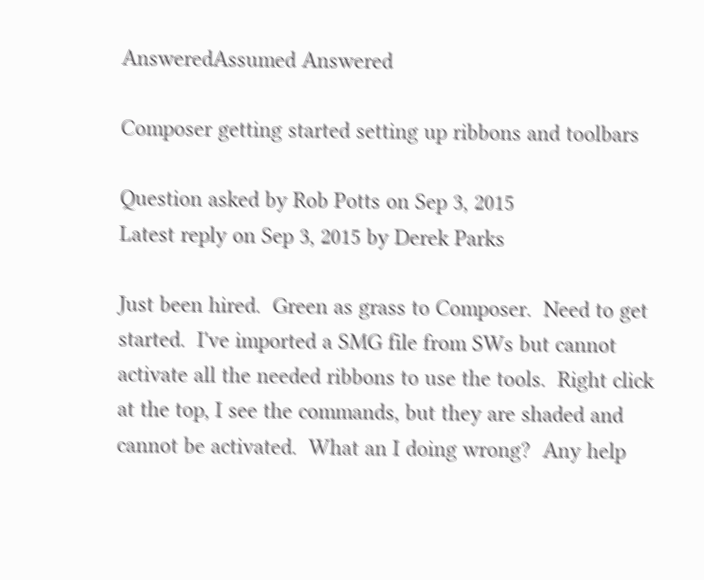AnsweredAssumed Answered

Composer getting started setting up ribbons and toolbars

Question asked by Rob Potts on Sep 3, 2015
Latest reply on Sep 3, 2015 by Derek Parks

Just been hired.  Green as grass to Composer.  Need to get started.  I've imported a SMG file from SWs but cannot activate all the needed ribbons to use the tools.  Right click at the top, I see the commands, but they are shaded and cannot be activated.  What an I doing wrong?  Any help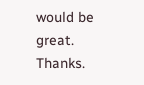would be great. Thanks.